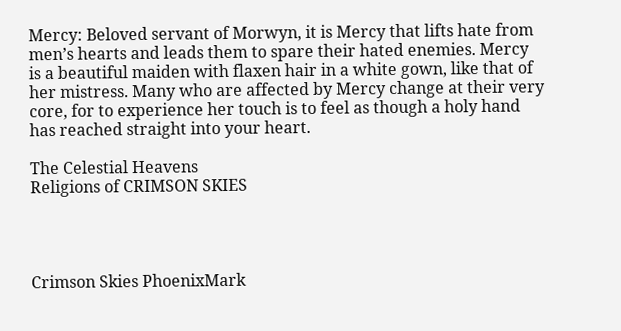Mercy: Beloved servant of Morwyn, it is Mercy that lifts hate from men’s hearts and leads them to spare their hated enemies. Mercy is a beautiful maiden with flaxen hair in a white gown, like that of her mistress. Many who are affected by Mercy change at their very core, for to experience her touch is to feel as though a holy hand has reached straight into your heart.

The Celestial Heavens
Religions of CRIMSON SKIES




Crimson Skies PhoenixMark